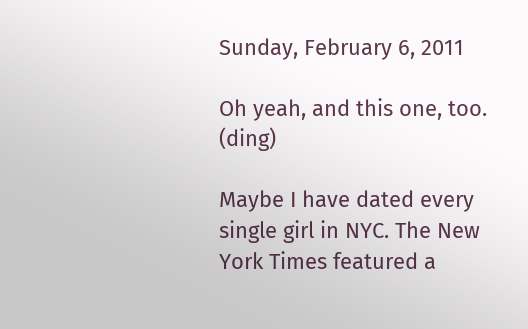Sunday, February 6, 2011

Oh yeah, and this one, too. (ding)

Maybe I have dated every single girl in NYC. The New York Times featured a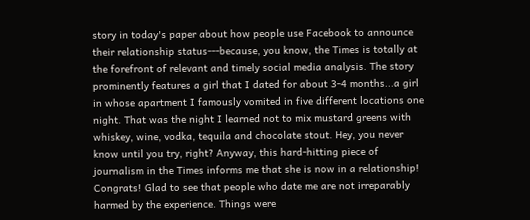story in today's paper about how people use Facebook to announce their relationship status---because, you know, the Times is totally at the forefront of relevant and timely social media analysis. The story prominently features a girl that I dated for about 3-4 months...a girl in whose apartment I famously vomited in five different locations one night. That was the night I learned not to mix mustard greens with whiskey, wine, vodka, tequila and chocolate stout. Hey, you never know until you try, right? Anyway, this hard-hitting piece of journalism in the Times informs me that she is now in a relationship! Congrats! Glad to see that people who date me are not irreparably harmed by the experience. Things were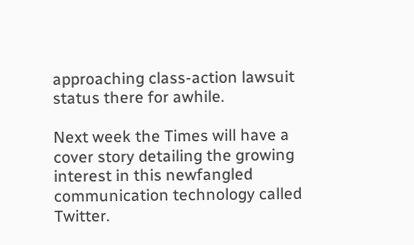approaching class-action lawsuit status there for awhile.

Next week the Times will have a cover story detailing the growing interest in this newfangled communication technology called Twitter.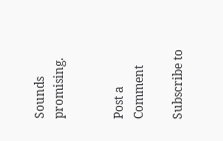Sounds promising.


Post a Comment

Subscribe to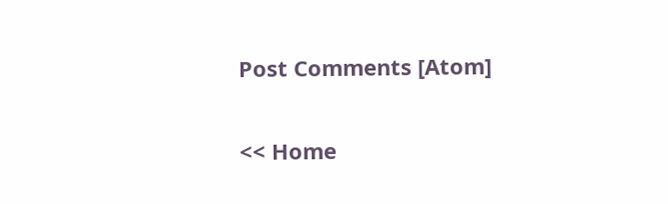Post Comments [Atom]

<< Home